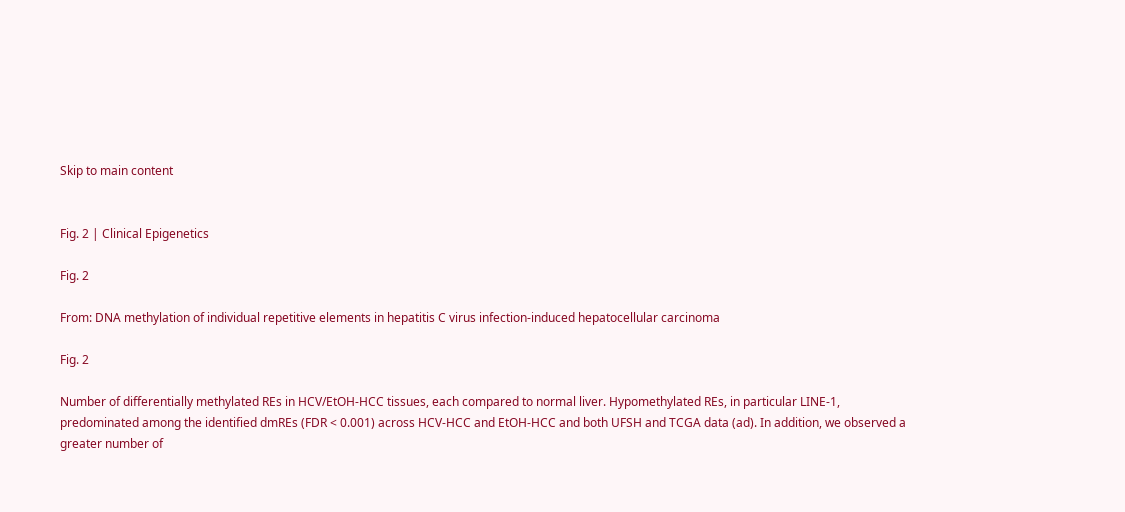Skip to main content


Fig. 2 | Clinical Epigenetics

Fig. 2

From: DNA methylation of individual repetitive elements in hepatitis C virus infection-induced hepatocellular carcinoma

Fig. 2

Number of differentially methylated REs in HCV/EtOH-HCC tissues, each compared to normal liver. Hypomethylated REs, in particular LINE-1, predominated among the identified dmREs (FDR < 0.001) across HCV-HCC and EtOH-HCC and both UFSH and TCGA data (ad). In addition, we observed a greater number of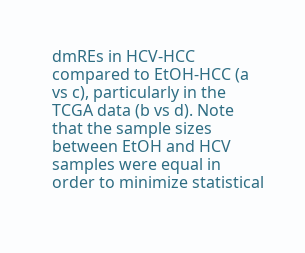dmREs in HCV-HCC compared to EtOH-HCC (a vs c), particularly in the TCGA data (b vs d). Note that the sample sizes between EtOH and HCV samples were equal in order to minimize statistical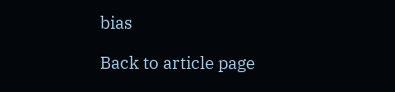bias

Back to article page